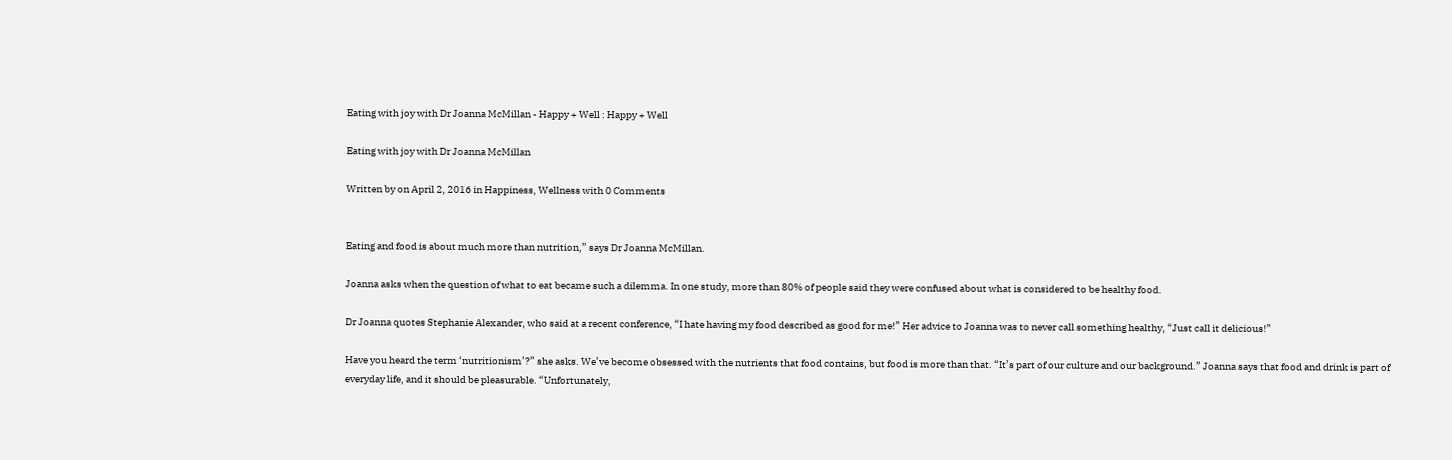Eating with joy with Dr Joanna McMillan - Happy + Well : Happy + Well

Eating with joy with Dr Joanna McMillan

Written by on April 2, 2016 in Happiness, Wellness with 0 Comments


Eating and food is about much more than nutrition,” says Dr Joanna McMillan.

Joanna asks when the question of what to eat became such a dilemma. In one study, more than 80% of people said they were confused about what is considered to be healthy food.

Dr Joanna quotes Stephanie Alexander, who said at a recent conference, “I hate having my food described as good for me!” Her advice to Joanna was to never call something healthy, “Just call it delicious!”

Have you heard the term ‘nutritionism’?” she asks. We’ve become obsessed with the nutrients that food contains, but food is more than that. “It’s part of our culture and our background.” Joanna says that food and drink is part of everyday life, and it should be pleasurable. “Unfortunately,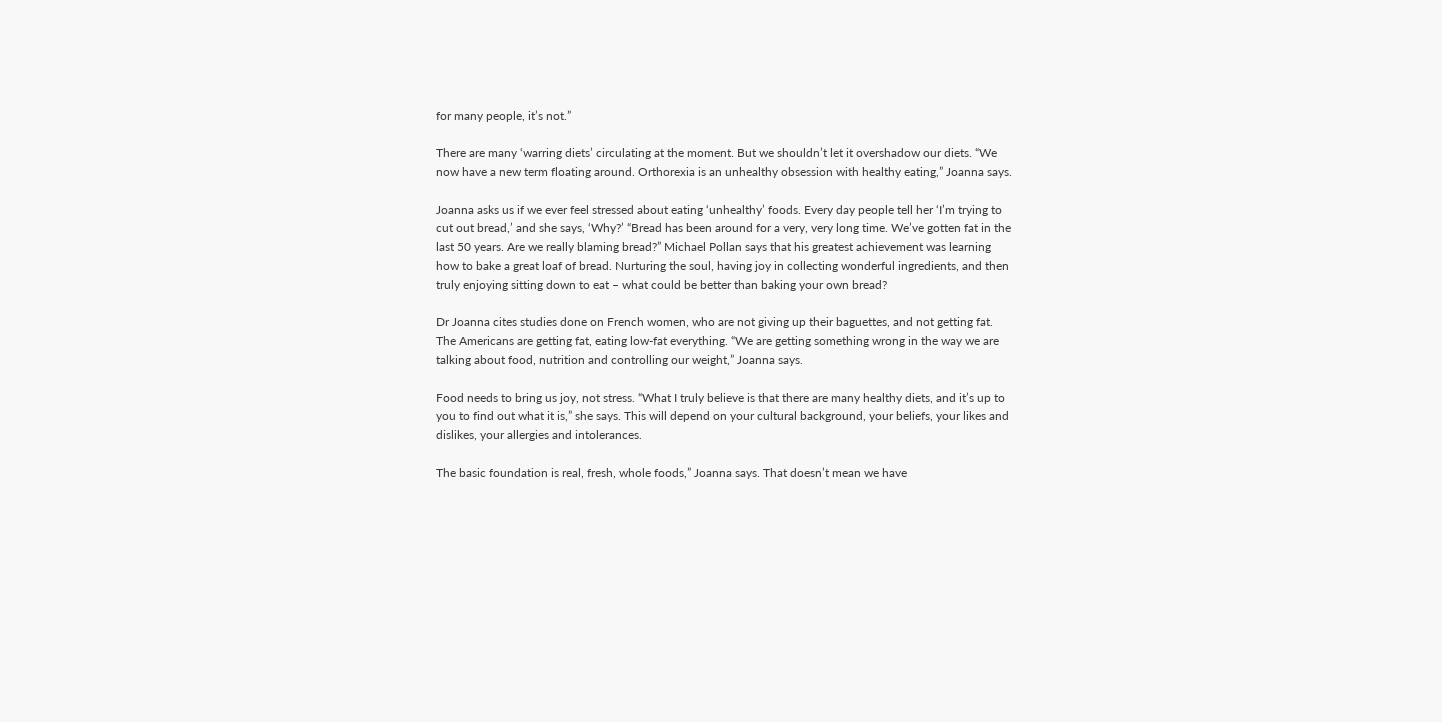for many people, it’s not.”

There are many ‘warring diets’ circulating at the moment. But we shouldn’t let it overshadow our diets. “We now have a new term floating around. Orthorexia is an unhealthy obsession with healthy eating,” Joanna says.

Joanna asks us if we ever feel stressed about eating ‘unhealthy’ foods. Every day people tell her ‘I’m trying to cut out bread,’ and she says, ‘Why?’ “Bread has been around for a very, very long time. We’ve gotten fat in the last 50 years. Are we really blaming bread?” Michael Pollan says that his greatest achievement was learning how to bake a great loaf of bread. Nurturing the soul, having joy in collecting wonderful ingredients, and then truly enjoying sitting down to eat – what could be better than baking your own bread?

Dr Joanna cites studies done on French women, who are not giving up their baguettes, and not getting fat. The Americans are getting fat, eating low-fat everything. “We are getting something wrong in the way we are talking about food, nutrition and controlling our weight,” Joanna says.

Food needs to bring us joy, not stress. “What I truly believe is that there are many healthy diets, and it’s up to you to find out what it is,” she says. This will depend on your cultural background, your beliefs, your likes and dislikes, your allergies and intolerances.

The basic foundation is real, fresh, whole foods,” Joanna says. That doesn’t mean we have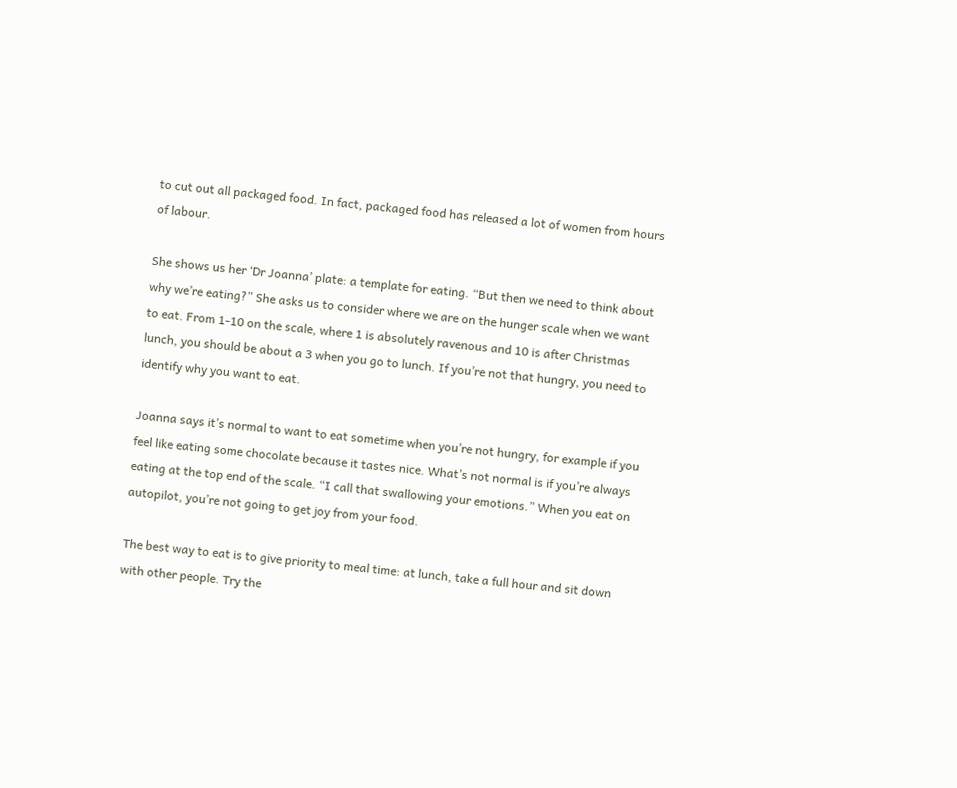to cut out all packaged food. In fact, packaged food has released a lot of women from hours of labour.

She shows us her ‘Dr Joanna’ plate: a template for eating. “But then we need to think about why we’re eating?” She asks us to consider where we are on the hunger scale when we want to eat. From 1-10 on the scale, where 1 is absolutely ravenous and 10 is after Christmas lunch, you should be about a 3 when you go to lunch. If you’re not that hungry, you need to identify why you want to eat.

Joanna says it’s normal to want to eat sometime when you’re not hungry, for example if you feel like eating some chocolate because it tastes nice. What’s not normal is if you’re always eating at the top end of the scale. “I call that swallowing your emotions.” When you eat on autopilot, you’re not going to get joy from your food.

The best way to eat is to give priority to meal time: at lunch, take a full hour and sit down with other people. Try the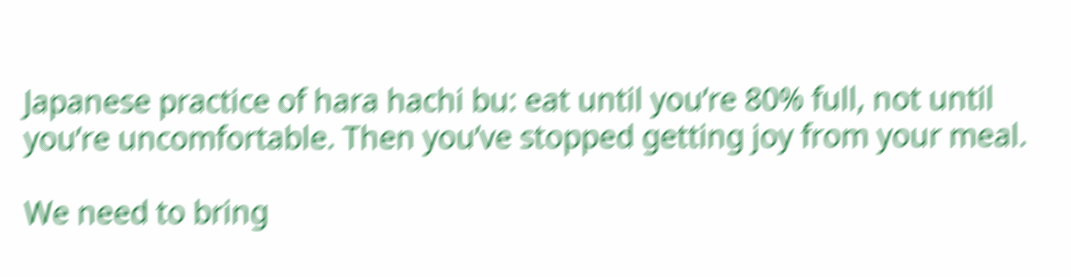Japanese practice of hara hachi bu: eat until you’re 80% full, not until you’re uncomfortable. Then you’ve stopped getting joy from your meal.

We need to bring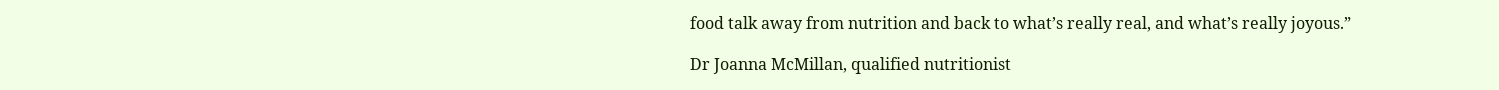food talk away from nutrition and back to what’s really real, and what’s really joyous.”

Dr Joanna McMillan, qualified nutritionist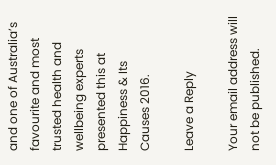and one of Australia’s favourite and most trusted health and wellbeing experts presented this at Happiness & Its Causes 2016.

Leave a Reply

Your email address will not be published.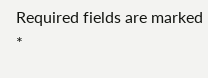Required fields are marked *